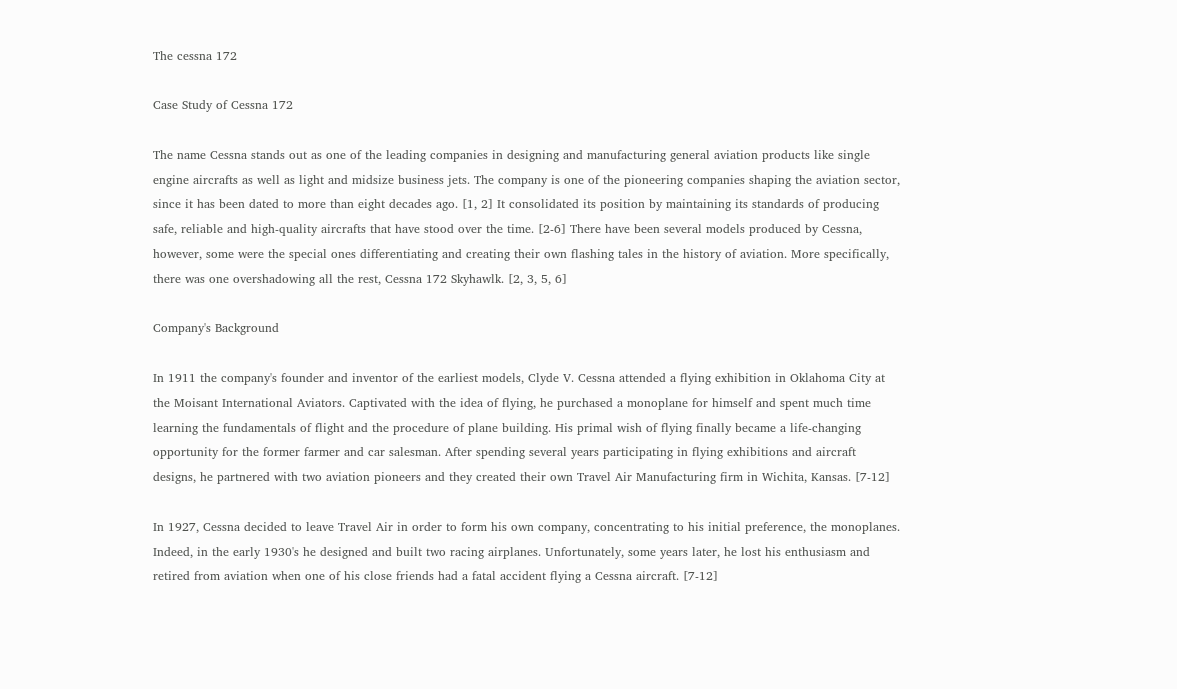The cessna 172

Case Study of Cessna 172

The name Cessna stands out as one of the leading companies in designing and manufacturing general aviation products like single engine aircrafts as well as light and midsize business jets. The company is one of the pioneering companies shaping the aviation sector, since it has been dated to more than eight decades ago. [1, 2] It consolidated its position by maintaining its standards of producing safe, reliable and high-quality aircrafts that have stood over the time. [2-6] There have been several models produced by Cessna, however, some were the special ones differentiating and creating their own flashing tales in the history of aviation. More specifically, there was one overshadowing all the rest, Cessna 172 Skyhawlk. [2, 3, 5, 6]

Company's Background

In 1911 the company's founder and inventor of the earliest models, Clyde V. Cessna attended a flying exhibition in Oklahoma City at the Moisant International Aviators. Captivated with the idea of flying, he purchased a monoplane for himself and spent much time learning the fundamentals of flight and the procedure of plane building. His primal wish of flying finally became a life-changing opportunity for the former farmer and car salesman. After spending several years participating in flying exhibitions and aircraft designs, he partnered with two aviation pioneers and they created their own Travel Air Manufacturing firm in Wichita, Kansas. [7-12]

In 1927, Cessna decided to leave Travel Air in order to form his own company, concentrating to his initial preference, the monoplanes. Indeed, in the early 1930's he designed and built two racing airplanes. Unfortunately, some years later, he lost his enthusiasm and retired from aviation when one of his close friends had a fatal accident flying a Cessna aircraft. [7-12]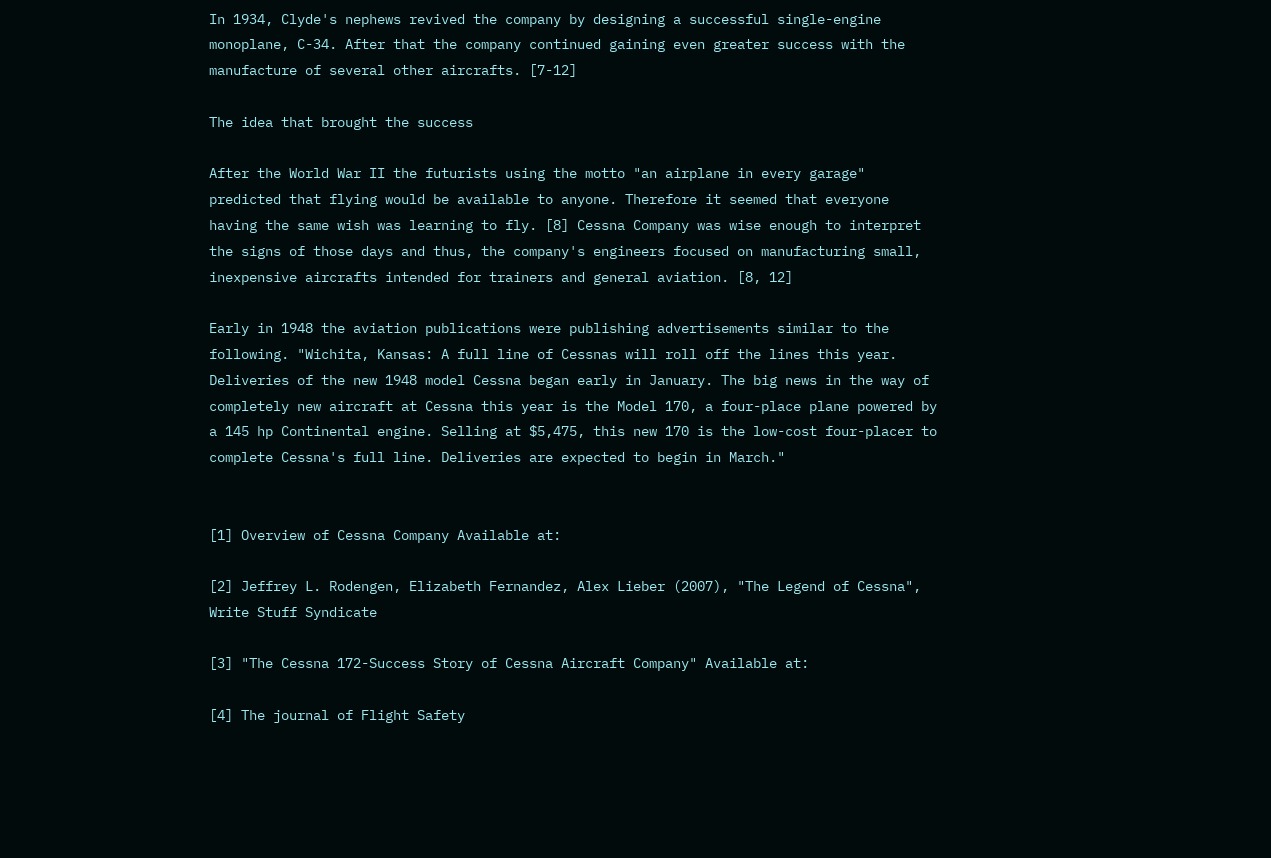In 1934, Clyde's nephews revived the company by designing a successful single-engine monoplane, C-34. After that the company continued gaining even greater success with the manufacture of several other aircrafts. [7-12]

The idea that brought the success

After the World War II the futurists using the motto "an airplane in every garage" predicted that flying would be available to anyone. Therefore it seemed that everyone having the same wish was learning to fly. [8] Cessna Company was wise enough to interpret the signs of those days and thus, the company's engineers focused on manufacturing small, inexpensive aircrafts intended for trainers and general aviation. [8, 12]

Early in 1948 the aviation publications were publishing advertisements similar to the following. "Wichita, Kansas: A full line of Cessnas will roll off the lines this year. Deliveries of the new 1948 model Cessna began early in January. The big news in the way of completely new aircraft at Cessna this year is the Model 170, a four-place plane powered by a 145 hp Continental engine. Selling at $5,475, this new 170 is the low-cost four-placer to complete Cessna's full line. Deliveries are expected to begin in March."


[1] Overview of Cessna Company Available at:

[2] Jeffrey L. Rodengen, Elizabeth Fernandez, Alex Lieber (2007), "The Legend of Cessna", Write Stuff Syndicate

[3] "The Cessna 172-Success Story of Cessna Aircraft Company" Available at:

[4] The journal of Flight Safety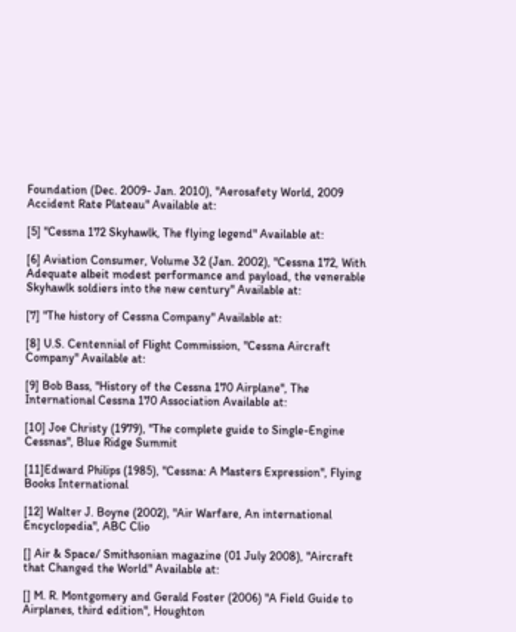Foundation (Dec. 2009- Jan. 2010), "Aerosafety World, 2009 Accident Rate Plateau" Available at:

[5] "Cessna 172 Skyhawlk, The flying legend" Available at:

[6] Aviation Consumer, Volume 32 (Jan. 2002), "Cessna 172, With Adequate albeit modest performance and payload, the venerable Skyhawlk soldiers into the new century" Available at:

[7] "The history of Cessna Company" Available at:

[8] U.S. Centennial of Flight Commission, "Cessna Aircraft Company" Available at:

[9] Bob Bass, "History of the Cessna 170 Airplane", The International Cessna 170 Association Available at:

[10] Joe Christy (1979), "The complete guide to Single-Engine Cessnas", Blue Ridge Summit

[11]Edward Philips (1985), "Cessna: A Masters Expression", Flying Books International

[12] Walter J. Boyne (2002), "Air Warfare, An international Encyclopedia", ABC Clio

[] Air & Space/ Smithsonian magazine (01 July 2008), "Aircraft that Changed the World" Available at:

[] M. R. Montgomery and Gerald Foster (2006) "A Field Guide to Airplanes, third edition", Houghton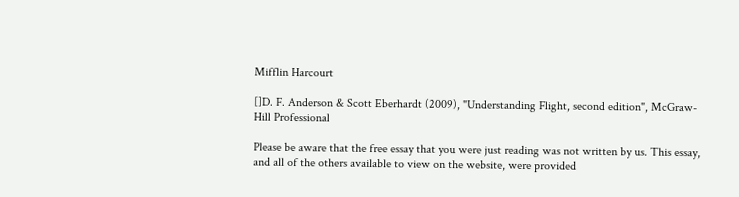Mifflin Harcourt

[]D. F. Anderson & Scott Eberhardt (2009), "Understanding Flight, second edition", McGraw-Hill Professional

Please be aware that the free essay that you were just reading was not written by us. This essay, and all of the others available to view on the website, were provided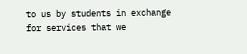to us by students in exchange for services that we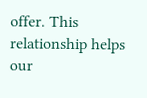offer. This relationship helps our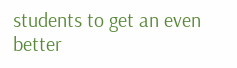students to get an even better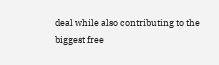deal while also contributing to the biggest free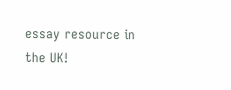essay resource in the UK!